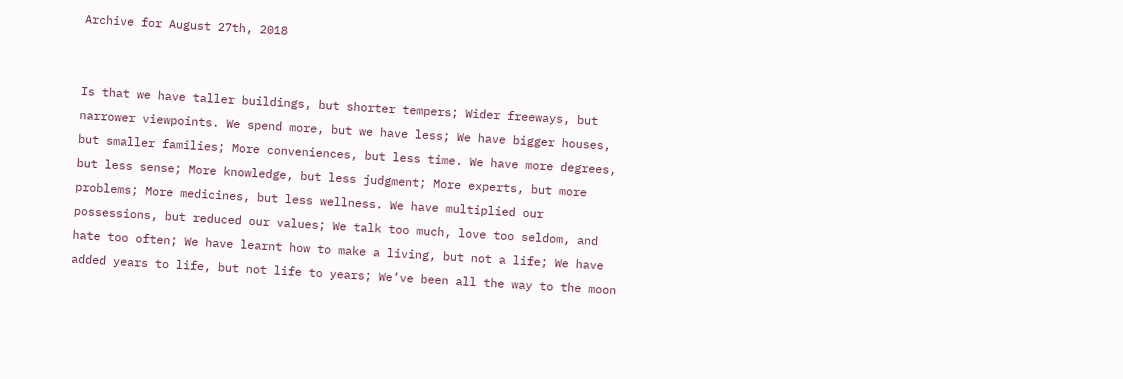Archive for August 27th, 2018


Is that we have taller buildings, but shorter tempers; Wider freeways, but narrower viewpoints. We spend more, but we have less; We have bigger houses, but smaller families; More conveniences, but less time. We have more degrees, but less sense; More knowledge, but less judgment; More experts, but more problems; More medicines, but less wellness. We have multiplied our possessions, but reduced our values; We talk too much, love too seldom, and hate too often; We have learnt how to make a living, but not a life; We have added years to life, but not life to years; We’ve been all the way to the moon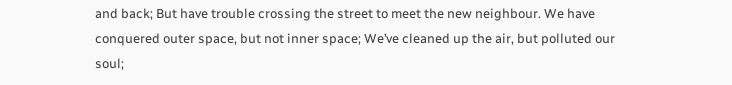and back; But have trouble crossing the street to meet the new neighbour. We have conquered outer space, but not inner space; We’ve cleaned up the air, but polluted our soul;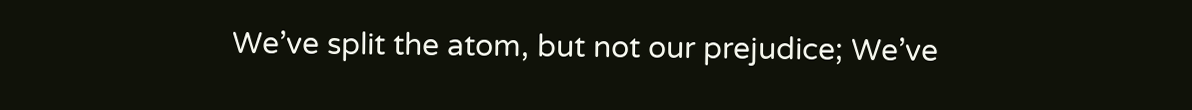We’ve split the atom, but not our prejudice; We’ve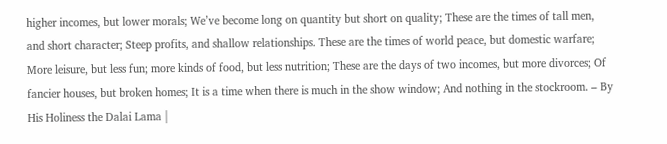higher incomes, but lower morals; We’ve become long on quantity but short on quality; These are the times of tall men, and short character; Steep profits, and shallow relationships. These are the times of world peace, but domestic warfare; More leisure, but less fun; more kinds of food, but less nutrition; These are the days of two incomes, but more divorces; Of fancier houses, but broken homes; It is a time when there is much in the show window; And nothing in the stockroom. – By His Holiness the Dalai Lama |